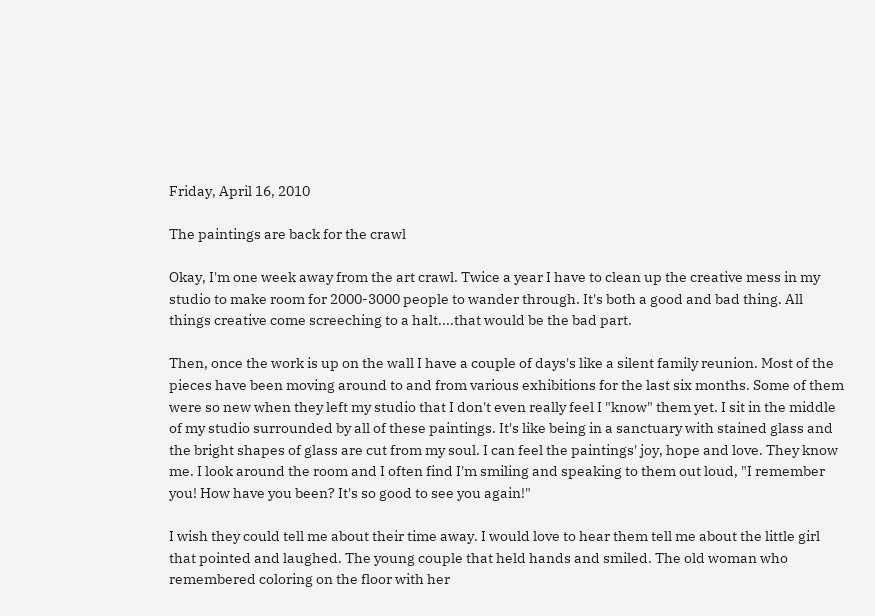Friday, April 16, 2010

The paintings are back for the crawl

Okay, I'm one week away from the art crawl. Twice a year I have to clean up the creative mess in my studio to make room for 2000-3000 people to wander through. It's both a good and bad thing. All things creative come screeching to a halt....that would be the bad part.

Then, once the work is up on the wall I have a couple of days's like a silent family reunion. Most of the pieces have been moving around to and from various exhibitions for the last six months. Some of them were so new when they left my studio that I don't even really feel I "know" them yet. I sit in the middle of my studio surrounded by all of these paintings. It's like being in a sanctuary with stained glass and the bright shapes of glass are cut from my soul. I can feel the paintings' joy, hope and love. They know me. I look around the room and I often find I'm smiling and speaking to them out loud, "I remember you! How have you been? It's so good to see you again!"

I wish they could tell me about their time away. I would love to hear them tell me about the little girl that pointed and laughed. The young couple that held hands and smiled. The old woman who remembered coloring on the floor with her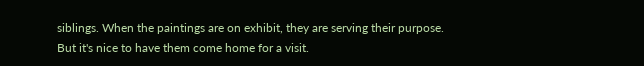siblings. When the paintings are on exhibit, they are serving their purpose. But it's nice to have them come home for a visit.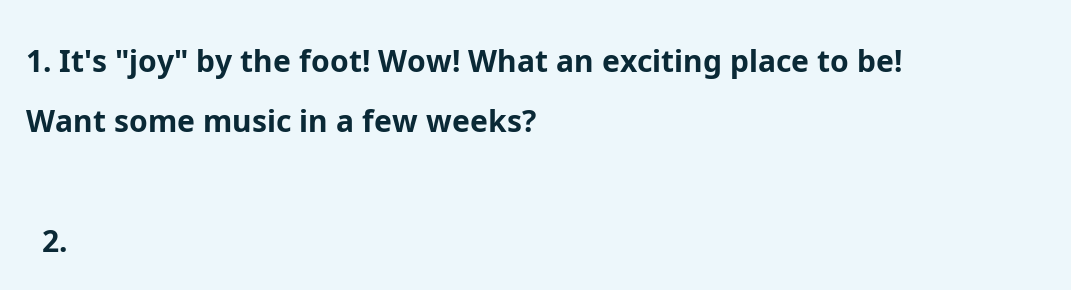1. It's "joy" by the foot! Wow! What an exciting place to be! Want some music in a few weeks?

  2.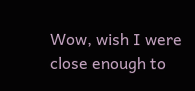Wow, wish I were close enough to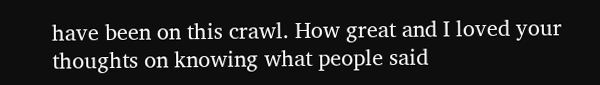have been on this crawl. How great and I loved your thoughts on knowing what people said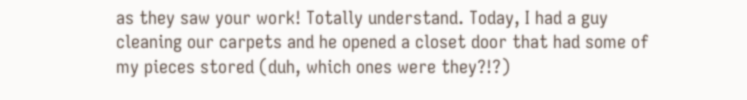as they saw your work! Totally understand. Today, I had a guy cleaning our carpets and he opened a closet door that had some of my pieces stored (duh, which ones were they?!?)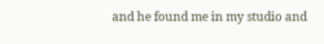and he found me in my studio and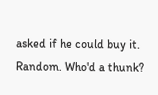asked if he could buy it. Random. Who'd a thunk?